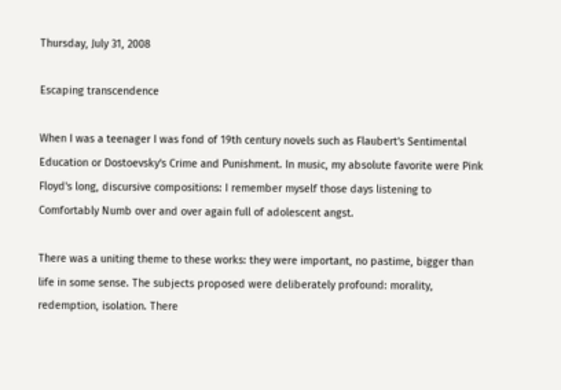Thursday, July 31, 2008

Escaping transcendence

When I was a teenager I was fond of 19th century novels such as Flaubert's Sentimental Education or Dostoevsky's Crime and Punishment. In music, my absolute favorite were Pink Floyd's long, discursive compositions: I remember myself those days listening to Comfortably Numb over and over again full of adolescent angst.

There was a uniting theme to these works: they were important, no pastime, bigger than life in some sense. The subjects proposed were deliberately profound: morality, redemption, isolation. There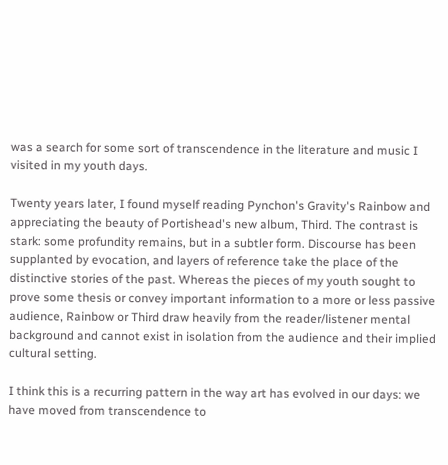was a search for some sort of transcendence in the literature and music I visited in my youth days.

Twenty years later, I found myself reading Pynchon's Gravity's Rainbow and appreciating the beauty of Portishead's new album, Third. The contrast is stark: some profundity remains, but in a subtler form. Discourse has been supplanted by evocation, and layers of reference take the place of the distinctive stories of the past. Whereas the pieces of my youth sought to prove some thesis or convey important information to a more or less passive audience, Rainbow or Third draw heavily from the reader/listener mental background and cannot exist in isolation from the audience and their implied cultural setting.

I think this is a recurring pattern in the way art has evolved in our days: we have moved from transcendence to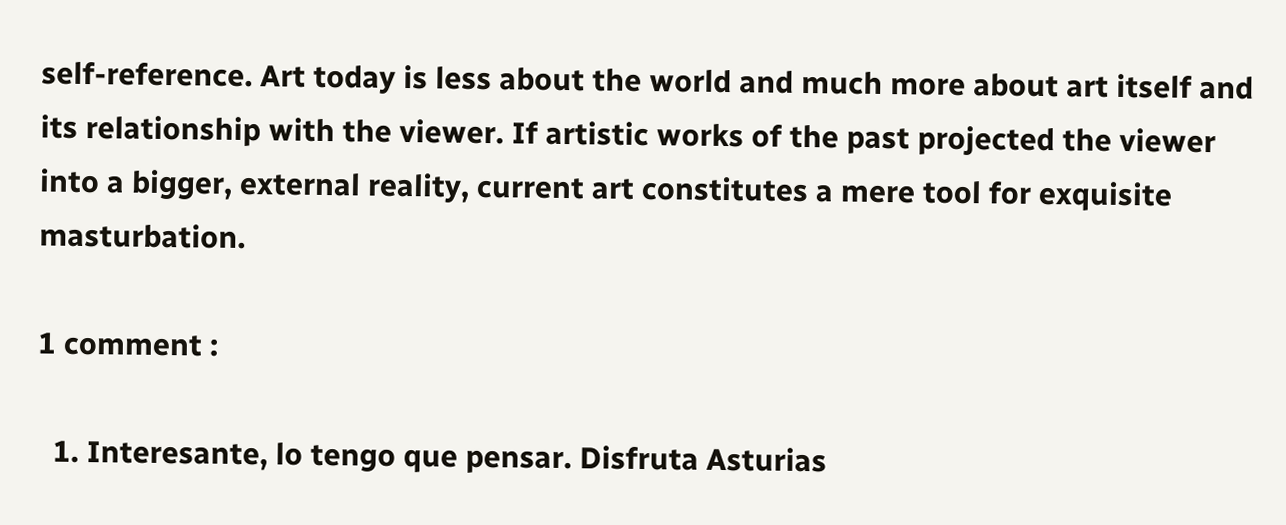self-reference. Art today is less about the world and much more about art itself and its relationship with the viewer. If artistic works of the past projected the viewer into a bigger, external reality, current art constitutes a mere tool for exquisite masturbation.

1 comment :

  1. Interesante, lo tengo que pensar. Disfruta Asturias